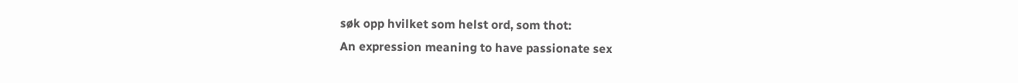søk opp hvilket som helst ord, som thot:
An expression meaning to have passionate sex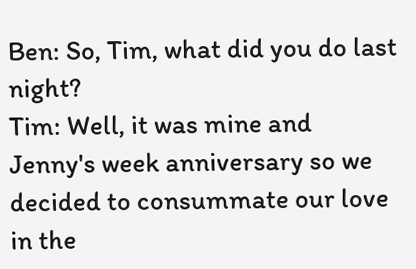Ben: So, Tim, what did you do last night?
Tim: Well, it was mine and Jenny's week anniversary so we decided to consummate our love in the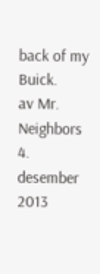back of my Buick.
av Mr. Neighbors 4. desember 2013